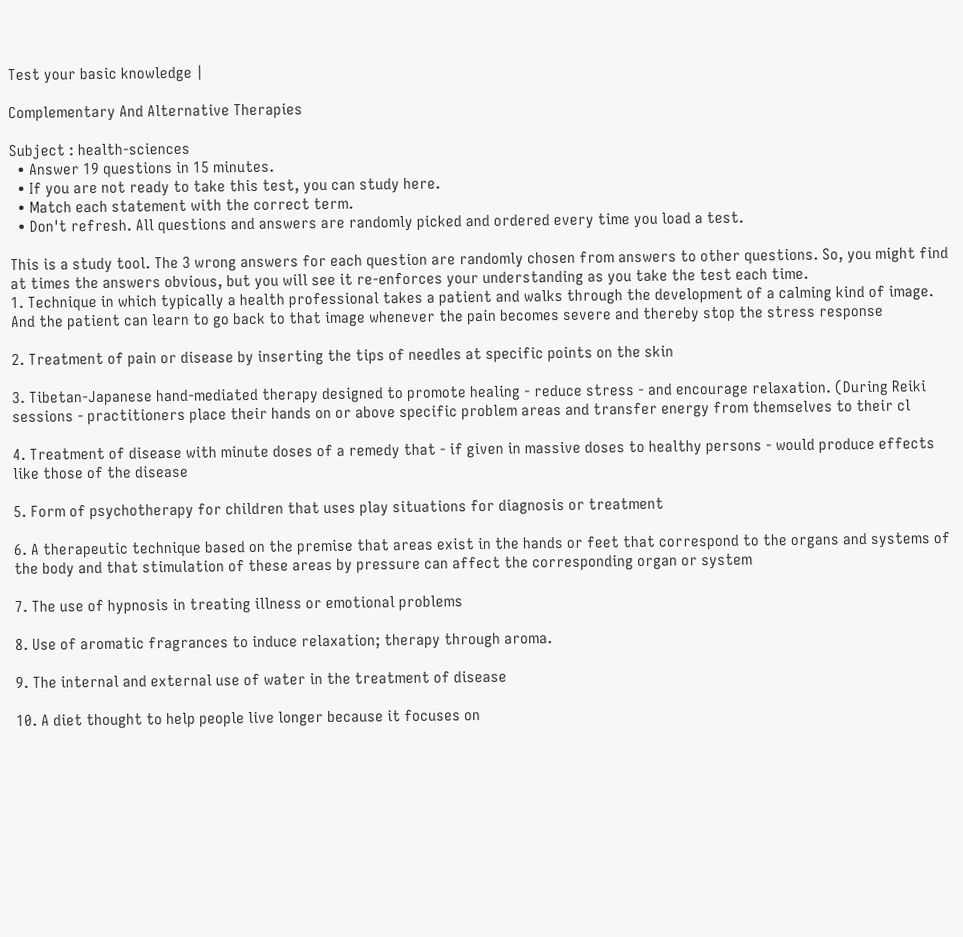Test your basic knowledge |

Complementary And Alternative Therapies

Subject : health-sciences
  • Answer 19 questions in 15 minutes.
  • If you are not ready to take this test, you can study here.
  • Match each statement with the correct term.
  • Don't refresh. All questions and answers are randomly picked and ordered every time you load a test.

This is a study tool. The 3 wrong answers for each question are randomly chosen from answers to other questions. So, you might find at times the answers obvious, but you will see it re-enforces your understanding as you take the test each time.
1. Technique in which typically a health professional takes a patient and walks through the development of a calming kind of image. And the patient can learn to go back to that image whenever the pain becomes severe and thereby stop the stress response

2. Treatment of pain or disease by inserting the tips of needles at specific points on the skin

3. Tibetan-Japanese hand-mediated therapy designed to promote healing - reduce stress - and encourage relaxation. (During Reiki sessions - practitioners place their hands on or above specific problem areas and transfer energy from themselves to their cl

4. Treatment of disease with minute doses of a remedy that - if given in massive doses to healthy persons - would produce effects like those of the disease

5. Form of psychotherapy for children that uses play situations for diagnosis or treatment

6. A therapeutic technique based on the premise that areas exist in the hands or feet that correspond to the organs and systems of the body and that stimulation of these areas by pressure can affect the corresponding organ or system

7. The use of hypnosis in treating illness or emotional problems

8. Use of aromatic fragrances to induce relaxation; therapy through aroma.

9. The internal and external use of water in the treatment of disease

10. A diet thought to help people live longer because it focuses on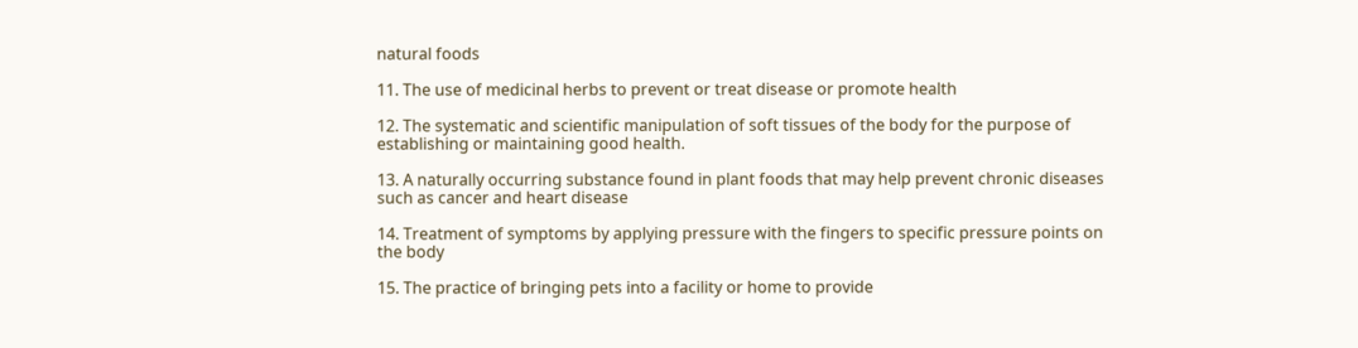natural foods

11. The use of medicinal herbs to prevent or treat disease or promote health

12. The systematic and scientific manipulation of soft tissues of the body for the purpose of establishing or maintaining good health.

13. A naturally occurring substance found in plant foods that may help prevent chronic diseases such as cancer and heart disease

14. Treatment of symptoms by applying pressure with the fingers to specific pressure points on the body

15. The practice of bringing pets into a facility or home to provide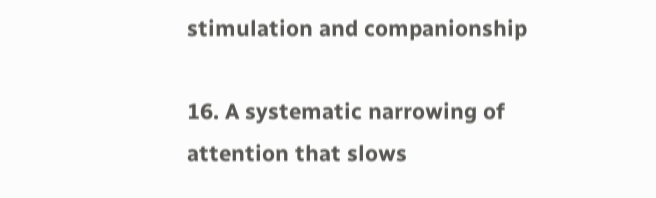stimulation and companionship

16. A systematic narrowing of attention that slows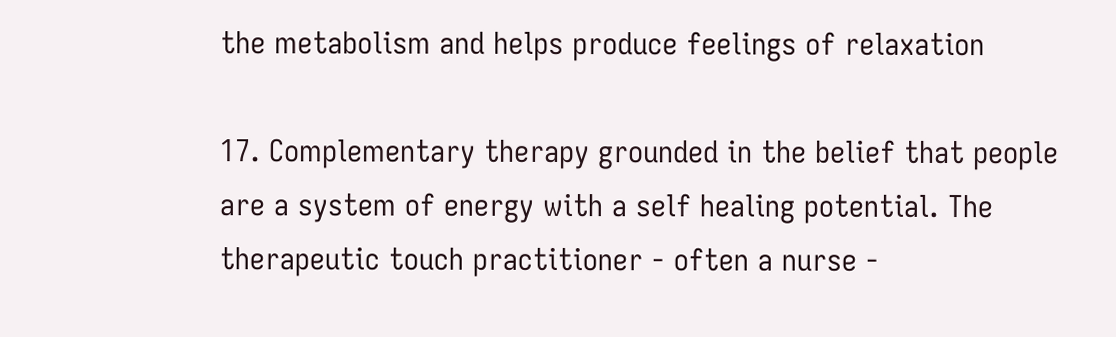the metabolism and helps produce feelings of relaxation

17. Complementary therapy grounded in the belief that people are a system of energy with a self healing potential. The therapeutic touch practitioner - often a nurse -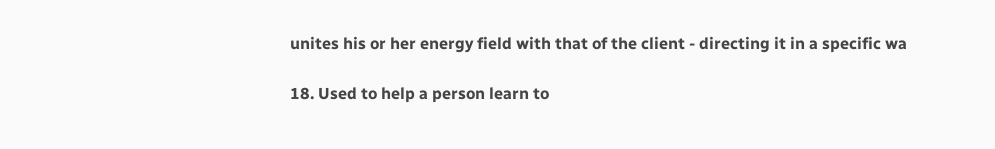unites his or her energy field with that of the client - directing it in a specific wa

18. Used to help a person learn to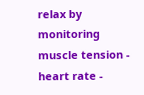relax by monitoring muscle tension - heart rate -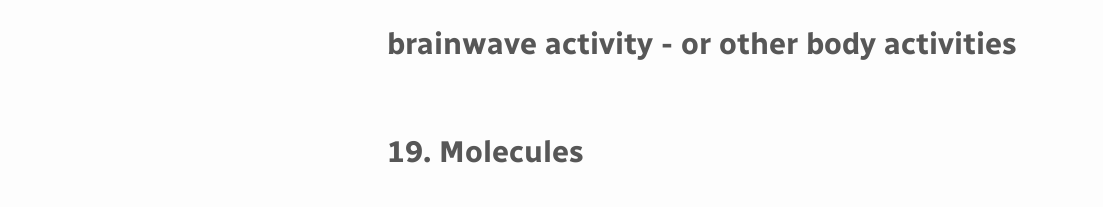brainwave activity - or other body activities

19. Molecules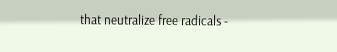that neutralize free radicals -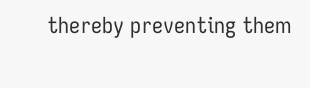thereby preventing them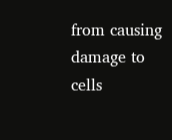from causing damage to cells